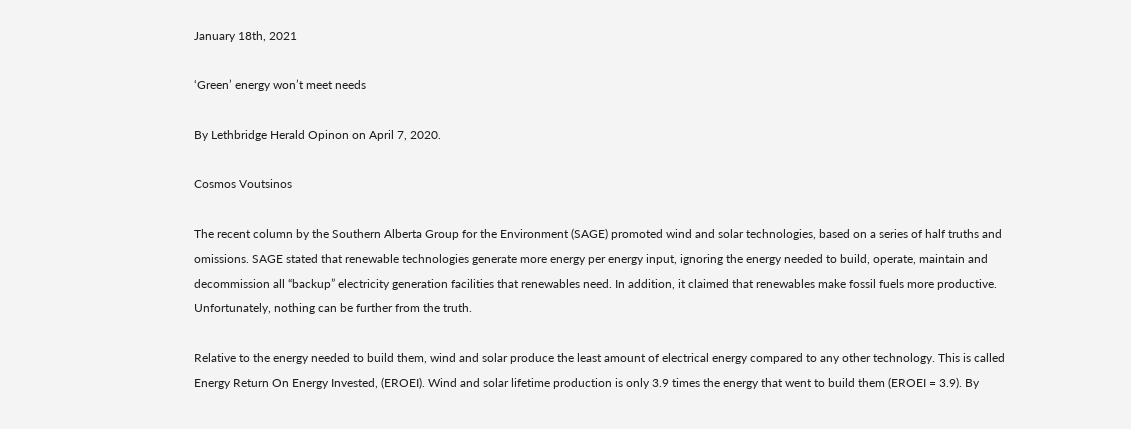January 18th, 2021

‘Green’ energy won’t meet needs

By Lethbridge Herald Opinon on April 7, 2020.

Cosmos Voutsinos

The recent column by the Southern Alberta Group for the Environment (SAGE) promoted wind and solar technologies, based on a series of half truths and omissions. SAGE stated that renewable technologies generate more energy per energy input, ignoring the energy needed to build, operate, maintain and decommission all “backup” electricity generation facilities that renewables need. In addition, it claimed that renewables make fossil fuels more productive. Unfortunately, nothing can be further from the truth.

Relative to the energy needed to build them, wind and solar produce the least amount of electrical energy compared to any other technology. This is called Energy Return On Energy Invested, (EROEI). Wind and solar lifetime production is only 3.9 times the energy that went to build them (EROEI = 3.9). By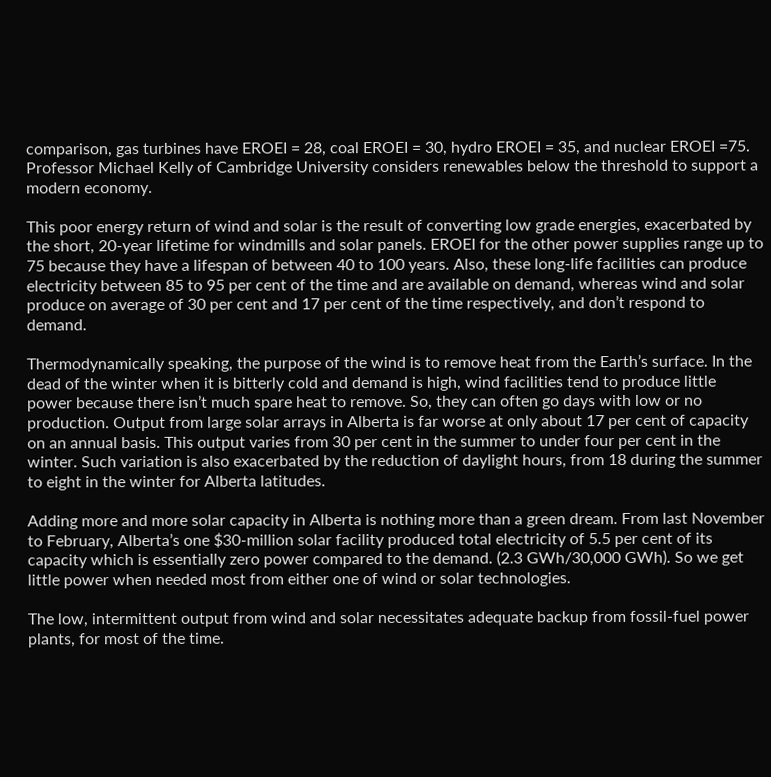comparison, gas turbines have EROEI = 28, coal EROEI = 30, hydro EROEI = 35, and nuclear EROEI =75. Professor Michael Kelly of Cambridge University considers renewables below the threshold to support a modern economy.

This poor energy return of wind and solar is the result of converting low grade energies, exacerbated by the short, 20-year lifetime for windmills and solar panels. EROEI for the other power supplies range up to 75 because they have a lifespan of between 40 to 100 years. Also, these long-life facilities can produce electricity between 85 to 95 per cent of the time and are available on demand, whereas wind and solar produce on average of 30 per cent and 17 per cent of the time respectively, and don’t respond to demand.

Thermodynamically speaking, the purpose of the wind is to remove heat from the Earth’s surface. In the dead of the winter when it is bitterly cold and demand is high, wind facilities tend to produce little power because there isn’t much spare heat to remove. So, they can often go days with low or no production. Output from large solar arrays in Alberta is far worse at only about 17 per cent of capacity on an annual basis. This output varies from 30 per cent in the summer to under four per cent in the winter. Such variation is also exacerbated by the reduction of daylight hours, from 18 during the summer to eight in the winter for Alberta latitudes.

Adding more and more solar capacity in Alberta is nothing more than a green dream. From last November to February, Alberta’s one $30-million solar facility produced total electricity of 5.5 per cent of its capacity which is essentially zero power compared to the demand. (2.3 GWh/30,000 GWh). So we get little power when needed most from either one of wind or solar technologies.

The low, intermittent output from wind and solar necessitates adequate backup from fossil-fuel power plants, for most of the time.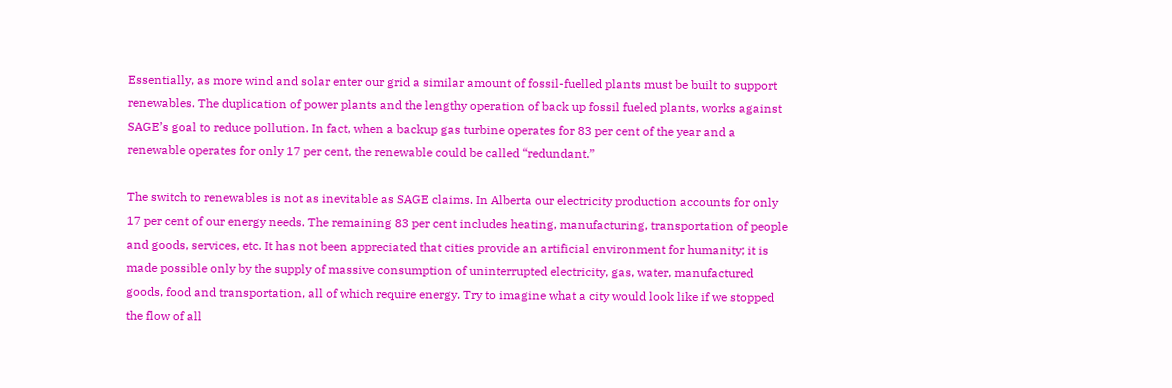Essentially, as more wind and solar enter our grid a similar amount of fossil-fuelled plants must be built to support renewables. The duplication of power plants and the lengthy operation of back up fossil fueled plants, works against SAGE’s goal to reduce pollution. In fact, when a backup gas turbine operates for 83 per cent of the year and a renewable operates for only 17 per cent, the renewable could be called “redundant.”

The switch to renewables is not as inevitable as SAGE claims. In Alberta our electricity production accounts for only 17 per cent of our energy needs. The remaining 83 per cent includes heating, manufacturing, transportation of people and goods, services, etc. It has not been appreciated that cities provide an artificial environment for humanity; it is made possible only by the supply of massive consumption of uninterrupted electricity, gas, water, manufactured goods, food and transportation, all of which require energy. Try to imagine what a city would look like if we stopped the flow of all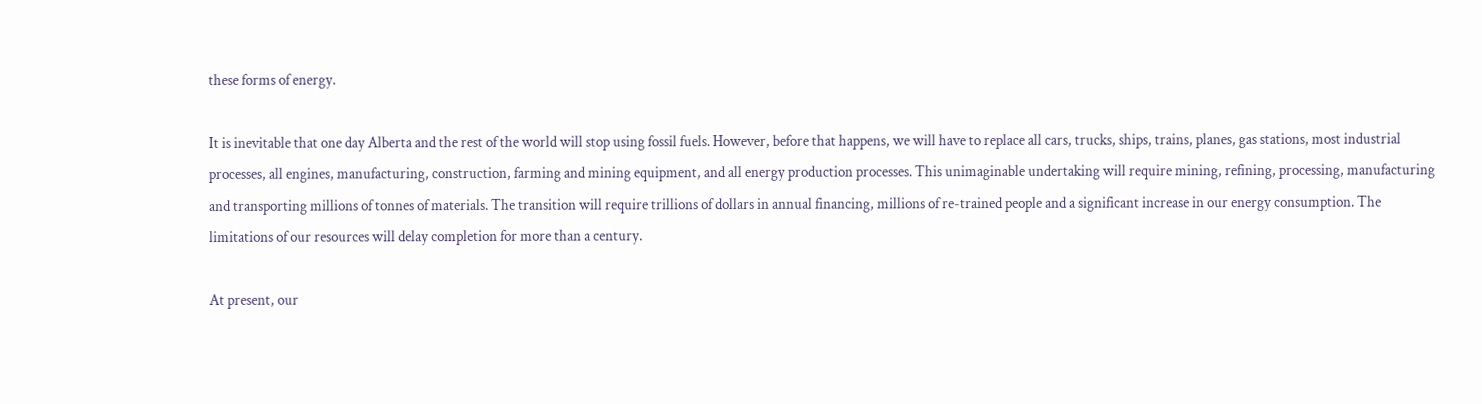these forms of energy.

It is inevitable that one day Alberta and the rest of the world will stop using fossil fuels. However, before that happens, we will have to replace all cars, trucks, ships, trains, planes, gas stations, most industrial processes, all engines, manufacturing, construction, farming and mining equipment, and all energy production processes. This unimaginable undertaking will require mining, refining, processing, manufacturing and transporting millions of tonnes of materials. The transition will require trillions of dollars in annual financing, millions of re-trained people and a significant increase in our energy consumption. The limitations of our resources will delay completion for more than a century.

At present, our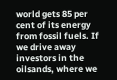world gets 85 per cent of its energy from fossil fuels. If we drive away investors in the oilsands, where we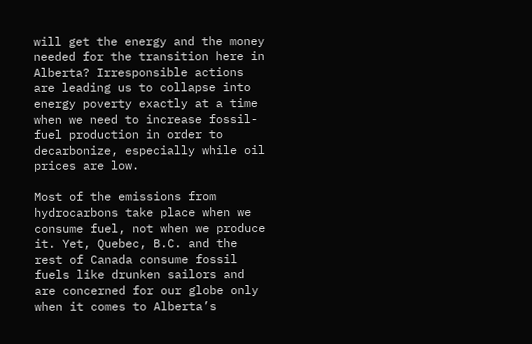will get the energy and the money needed for the transition here in Alberta? Irresponsible actions are leading us to collapse into energy poverty exactly at a time when we need to increase fossil-fuel production in order to decarbonize, especially while oil prices are low.

Most of the emissions from hydrocarbons take place when we consume fuel, not when we produce it. Yet, Quebec, B.C. and the rest of Canada consume fossil fuels like drunken sailors and are concerned for our globe only when it comes to Alberta’s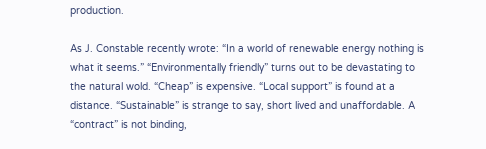production.

As J. Constable recently wrote: “In a world of renewable energy nothing is what it seems.” “Environmentally friendly” turns out to be devastating to the natural wold. “Cheap” is expensive. “Local support” is found at a distance. “Sustainable” is strange to say, short lived and unaffordable. A “contract” is not binding,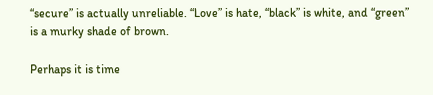“secure” is actually unreliable. “Love” is hate, “black” is white, and “green” is a murky shade of brown.

Perhaps it is time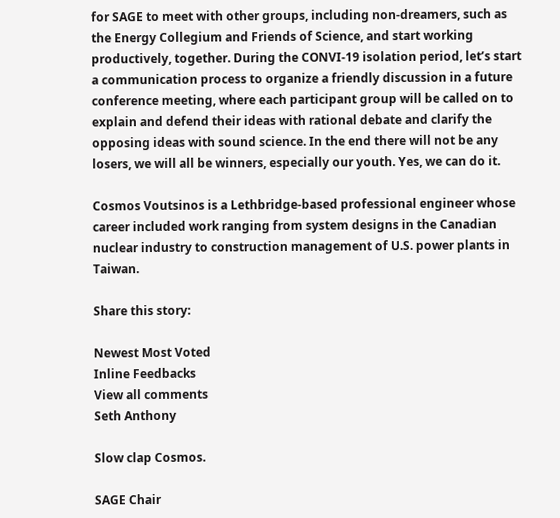for SAGE to meet with other groups, including non-dreamers, such as the Energy Collegium and Friends of Science, and start working productively, together. During the CONVI-19 isolation period, let’s start a communication process to organize a friendly discussion in a future conference meeting, where each participant group will be called on to explain and defend their ideas with rational debate and clarify the opposing ideas with sound science. In the end there will not be any losers, we will all be winners, especially our youth. Yes, we can do it.

Cosmos Voutsinos is a Lethbridge-based professional engineer whose career included work ranging from system designs in the Canadian nuclear industry to construction management of U.S. power plants in Taiwan.

Share this story:

Newest Most Voted
Inline Feedbacks
View all comments
Seth Anthony

Slow clap Cosmos.

SAGE Chair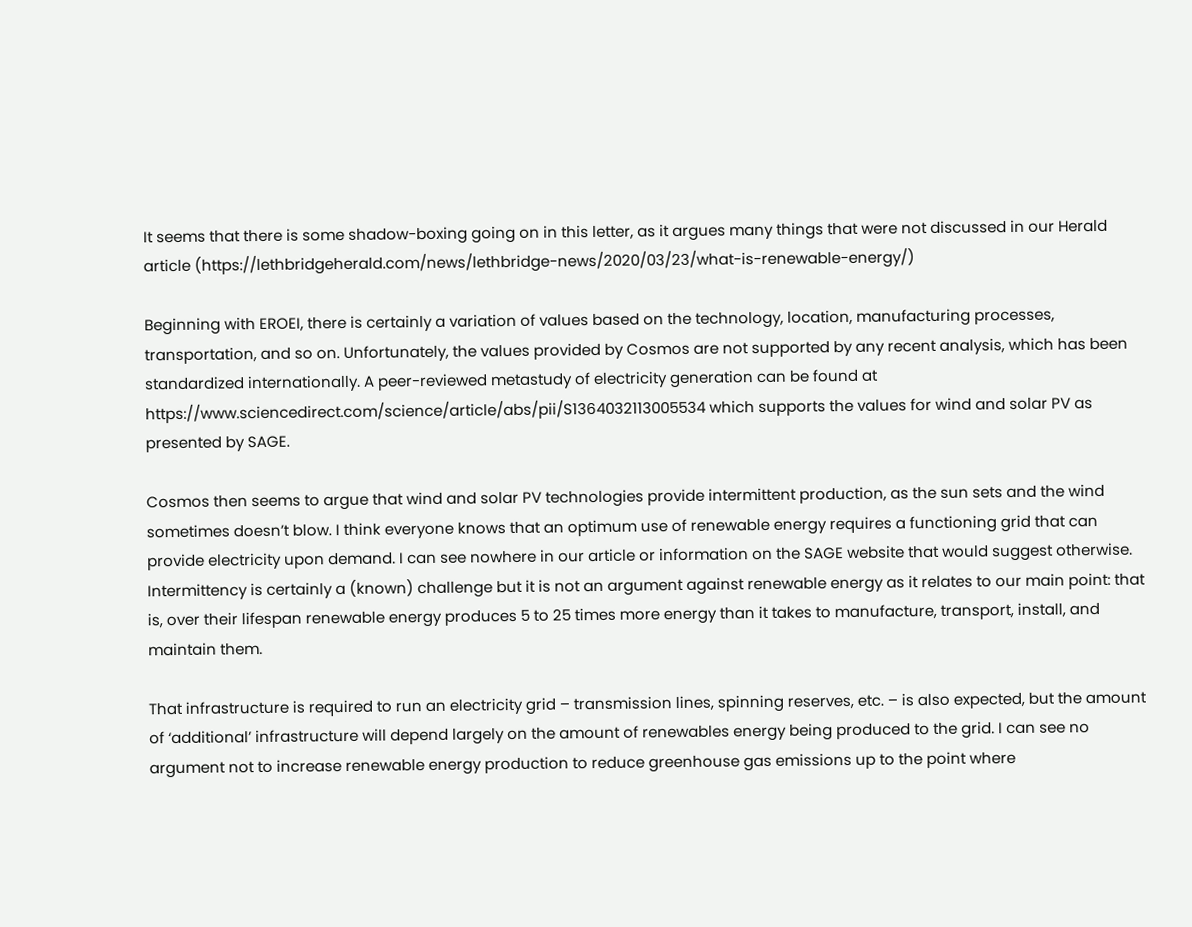It seems that there is some shadow-boxing going on in this letter, as it argues many things that were not discussed in our Herald article (https://lethbridgeherald.com/news/lethbridge-news/2020/03/23/what-is-renewable-energy/)

Beginning with EROEI, there is certainly a variation of values based on the technology, location, manufacturing processes, transportation, and so on. Unfortunately, the values provided by Cosmos are not supported by any recent analysis, which has been standardized internationally. A peer-reviewed metastudy of electricity generation can be found at https://www.sciencedirect.com/science/article/abs/pii/S1364032113005534 which supports the values for wind and solar PV as presented by SAGE.

Cosmos then seems to argue that wind and solar PV technologies provide intermittent production, as the sun sets and the wind sometimes doesn’t blow. I think everyone knows that an optimum use of renewable energy requires a functioning grid that can provide electricity upon demand. I can see nowhere in our article or information on the SAGE website that would suggest otherwise. Intermittency is certainly a (known) challenge but it is not an argument against renewable energy as it relates to our main point: that is, over their lifespan renewable energy produces 5 to 25 times more energy than it takes to manufacture, transport, install, and maintain them.

That infrastructure is required to run an electricity grid – transmission lines, spinning reserves, etc. – is also expected, but the amount of ‘additional’ infrastructure will depend largely on the amount of renewables energy being produced to the grid. I can see no argument not to increase renewable energy production to reduce greenhouse gas emissions up to the point where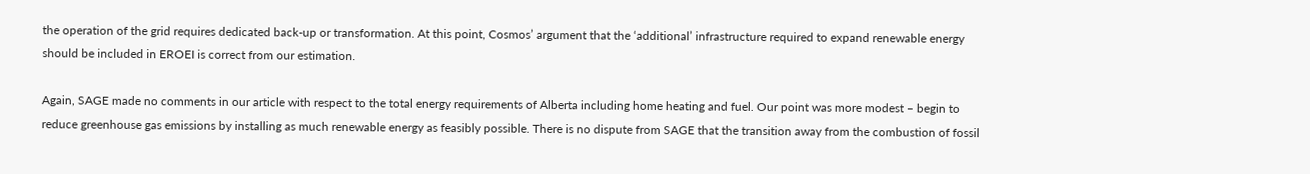the operation of the grid requires dedicated back-up or transformation. At this point, Cosmos’ argument that the ‘additional’ infrastructure required to expand renewable energy should be included in EROEI is correct from our estimation.

Again, SAGE made no comments in our article with respect to the total energy requirements of Alberta including home heating and fuel. Our point was more modest – begin to reduce greenhouse gas emissions by installing as much renewable energy as feasibly possible. There is no dispute from SAGE that the transition away from the combustion of fossil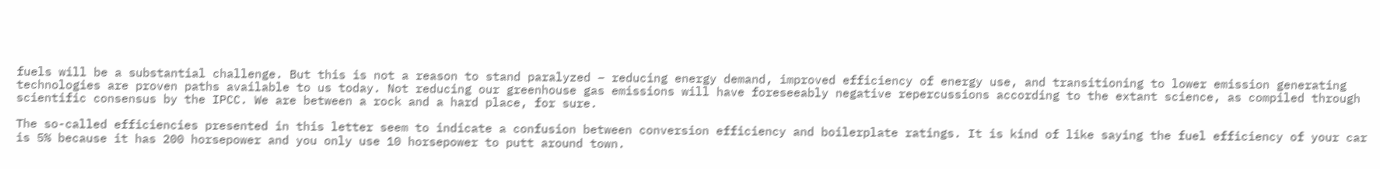fuels will be a substantial challenge. But this is not a reason to stand paralyzed – reducing energy demand, improved efficiency of energy use, and transitioning to lower emission generating technologies are proven paths available to us today. Not reducing our greenhouse gas emissions will have foreseeably negative repercussions according to the extant science, as compiled through scientific consensus by the IPCC. We are between a rock and a hard place, for sure.

The so-called efficiencies presented in this letter seem to indicate a confusion between conversion efficiency and boilerplate ratings. It is kind of like saying the fuel efficiency of your car is 5% because it has 200 horsepower and you only use 10 horsepower to putt around town.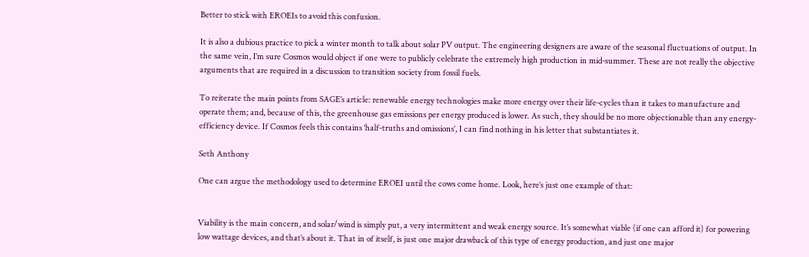Better to stick with EROEIs to avoid this confusion.

It is also a dubious practice to pick a winter month to talk about solar PV output. The engineering designers are aware of the seasonal fluctuations of output. In the same vein, I’m sure Cosmos would object if one were to publicly celebrate the extremely high production in mid-summer. These are not really the objective arguments that are required in a discussion to transition society from fossil fuels.

To reiterate the main points from SAGE’s article: renewable energy technologies make more energy over their life-cycles than it takes to manufacture and operate them; and, because of this, the greenhouse gas emissions per energy produced is lower. As such, they should be no more objectionable than any energy-efficiency device. If Cosmos feels this contains ‘half-truths and omissions’, I can find nothing in his letter that substantiates it.

Seth Anthony

One can argue the methodology used to determine EROEI until the cows come home. Look, here’s just one example of that:


Viability is the main concern, and solar/wind is simply put, a very intermittent and weak energy source. It’s somewhat viable (if one can afford it) for powering low wattage devices, and that’s about it. That in of itself, is just one major drawback of this type of energy production, and just one major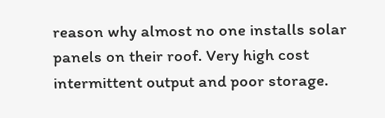reason why almost no one installs solar panels on their roof. Very high cost intermittent output and poor storage.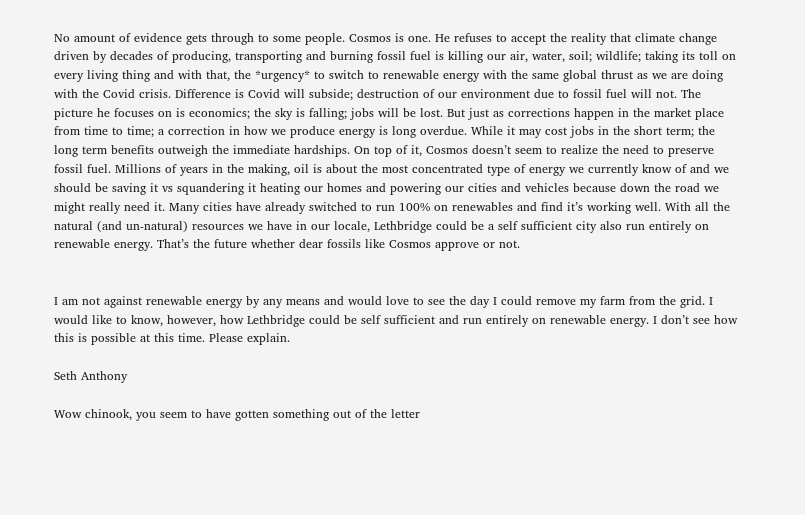No amount of evidence gets through to some people. Cosmos is one. He refuses to accept the reality that climate change driven by decades of producing, transporting and burning fossil fuel is killing our air, water, soil; wildlife; taking its toll on every living thing and with that, the *urgency* to switch to renewable energy with the same global thrust as we are doing with the Covid crisis. Difference is Covid will subside; destruction of our environment due to fossil fuel will not. The picture he focuses on is economics; the sky is falling; jobs will be lost. But just as corrections happen in the market place from time to time; a correction in how we produce energy is long overdue. While it may cost jobs in the short term; the long term benefits outweigh the immediate hardships. On top of it, Cosmos doesn’t seem to realize the need to preserve fossil fuel. Millions of years in the making, oil is about the most concentrated type of energy we currently know of and we should be saving it vs squandering it heating our homes and powering our cities and vehicles because down the road we might really need it. Many cities have already switched to run 100% on renewables and find it’s working well. With all the natural (and un-natural) resources we have in our locale, Lethbridge could be a self sufficient city also run entirely on renewable energy. That’s the future whether dear fossils like Cosmos approve or not.


I am not against renewable energy by any means and would love to see the day I could remove my farm from the grid. I would like to know, however, how Lethbridge could be self sufficient and run entirely on renewable energy. I don’t see how this is possible at this time. Please explain.

Seth Anthony

Wow chinook, you seem to have gotten something out of the letter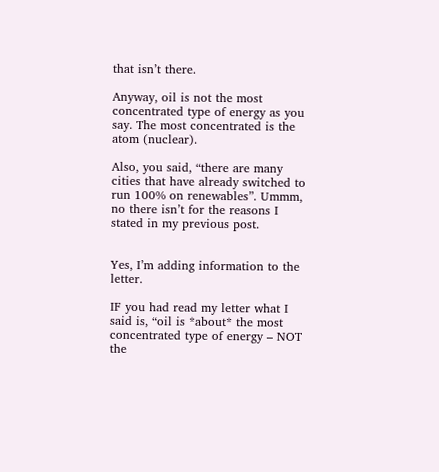that isn’t there.

Anyway, oil is not the most concentrated type of energy as you say. The most concentrated is the atom (nuclear).

Also, you said, “there are many cities that have already switched to run 100% on renewables”. Ummm, no there isn’t for the reasons I stated in my previous post.


Yes, I’m adding information to the letter.

IF you had read my letter what I said is, “oil is *about* the most concentrated type of energy – NOT the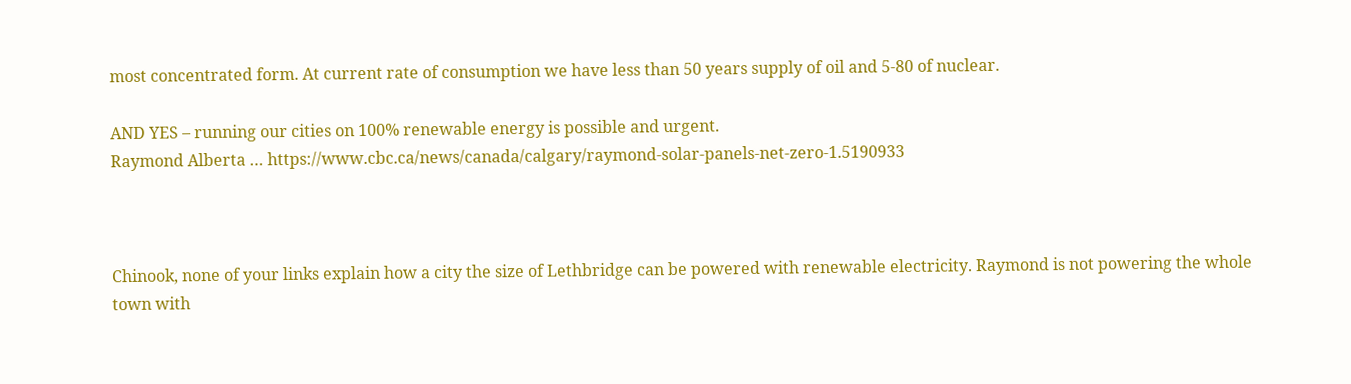most concentrated form. At current rate of consumption we have less than 50 years supply of oil and 5-80 of nuclear.

AND YES – running our cities on 100% renewable energy is possible and urgent.
Raymond Alberta … https://www.cbc.ca/news/canada/calgary/raymond-solar-panels-net-zero-1.5190933



Chinook, none of your links explain how a city the size of Lethbridge can be powered with renewable electricity. Raymond is not powering the whole town with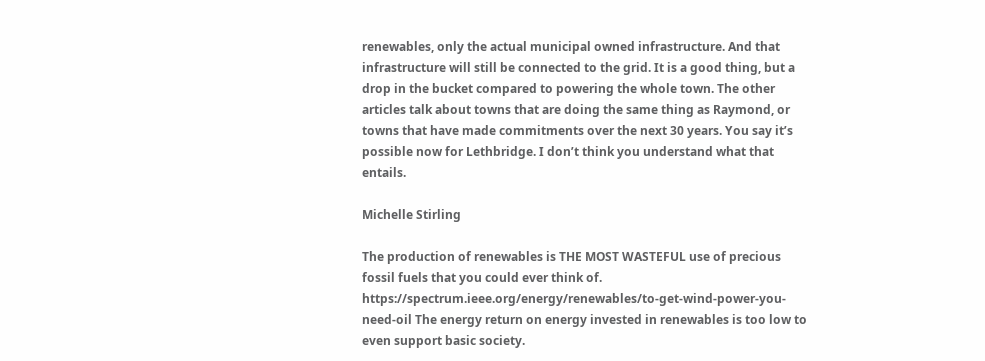renewables, only the actual municipal owned infrastructure. And that infrastructure will still be connected to the grid. It is a good thing, but a drop in the bucket compared to powering the whole town. The other articles talk about towns that are doing the same thing as Raymond, or towns that have made commitments over the next 30 years. You say it’s possible now for Lethbridge. I don’t think you understand what that entails.

Michelle Stirling

The production of renewables is THE MOST WASTEFUL use of precious fossil fuels that you could ever think of. https://spectrum.ieee.org/energy/renewables/to-get-wind-power-you-need-oil The energy return on energy invested in renewables is too low to even support basic society.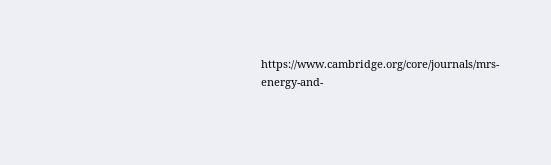https://www.cambridge.org/core/journals/mrs-energy-and-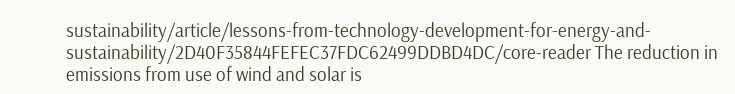sustainability/article/lessons-from-technology-development-for-energy-and-sustainability/2D40F35844FEFEC37FDC62499DDBD4DC/core-reader The reduction in emissions from use of wind and solar is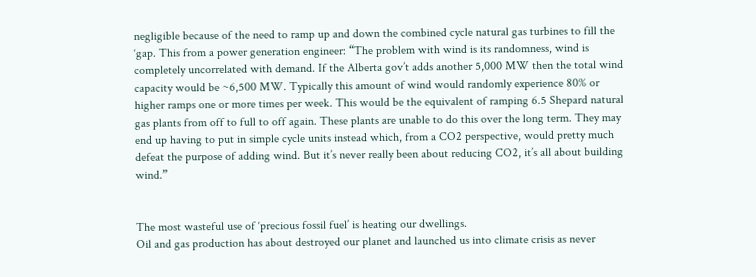negligible because of the need to ramp up and down the combined cycle natural gas turbines to fill the ‘gap. This from a power generation engineer: “The problem with wind is its randomness, wind is completely uncorrelated with demand. If the Alberta gov’t adds another 5,000 MW then the total wind capacity would be ~6,500 MW. Typically this amount of wind would randomly experience 80% or higher ramps one or more times per week. This would be the equivalent of ramping 6.5 Shepard natural gas plants from off to full to off again. These plants are unable to do this over the long term. They may end up having to put in simple cycle units instead which, from a CO2 perspective, would pretty much defeat the purpose of adding wind. But it’s never really been about reducing CO2, it’s all about building wind.”


The most wasteful use of ‘precious fossil fuel’ is heating our dwellings.
Oil and gas production has about destroyed our planet and launched us into climate crisis as never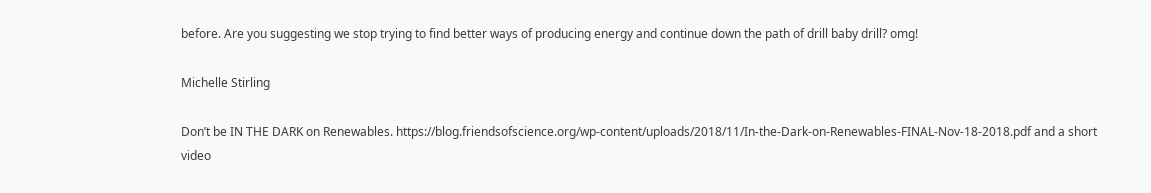before. Are you suggesting we stop trying to find better ways of producing energy and continue down the path of drill baby drill? omg!

Michelle Stirling

Don’t be IN THE DARK on Renewables. https://blog.friendsofscience.org/wp-content/uploads/2018/11/In-the-Dark-on-Renewables-FINAL-Nov-18-2018.pdf and a short video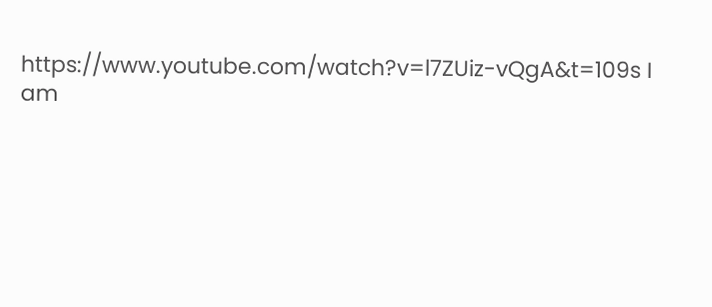https://www.youtube.com/watch?v=l7ZUiz-vQgA&t=109s I am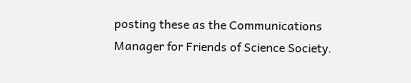posting these as the Communications Manager for Friends of Science Society.